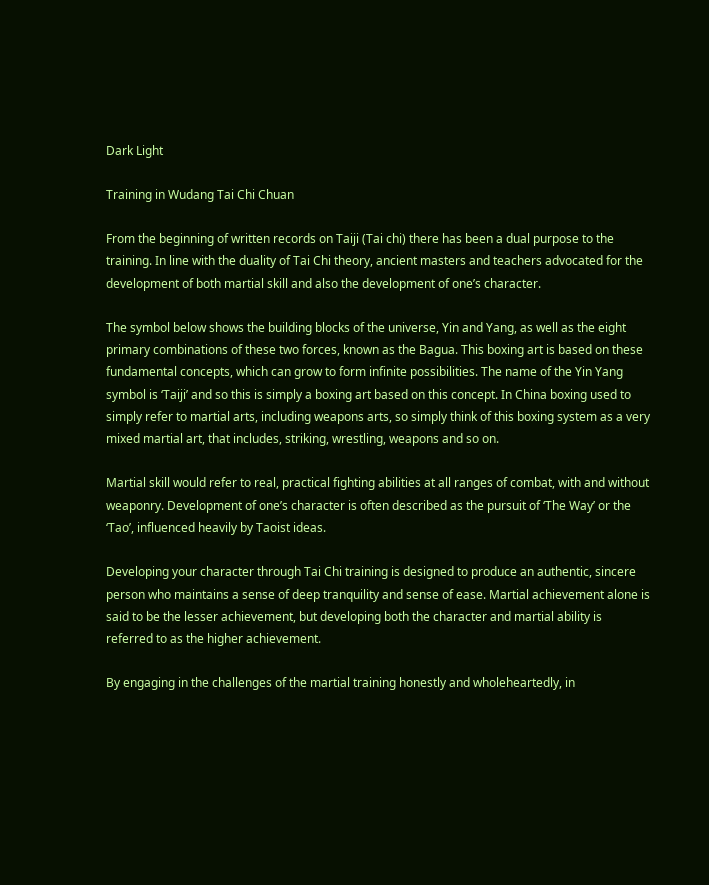Dark Light

Training in Wudang Tai Chi Chuan

From the beginning of written records on Taiji (Tai chi) there has been a dual purpose to the training. In line with the duality of Tai Chi theory, ancient masters and teachers advocated for the development of both martial skill and also the development of one’s character.

The symbol below shows the building blocks of the universe, Yin and Yang, as well as the eight primary combinations of these two forces, known as the Bagua. This boxing art is based on these fundamental concepts, which can grow to form infinite possibilities. The name of the Yin Yang symbol is ‘Taiji’ and so this is simply a boxing art based on this concept. In China boxing used to simply refer to martial arts, including weapons arts, so simply think of this boxing system as a very mixed martial art, that includes, striking, wrestling, weapons and so on.

Martial skill would refer to real, practical fighting abilities at all ranges of combat, with and without weaponry. Development of one’s character is often described as the pursuit of ‘The Way’ or the ‘Tao’, influenced heavily by Taoist ideas.

Developing your character through Tai Chi training is designed to produce an authentic, sincere person who maintains a sense of deep tranquility and sense of ease. Martial achievement alone is said to be the lesser achievement, but developing both the character and martial ability is referred to as the higher achievement.

By engaging in the challenges of the martial training honestly and wholeheartedly, in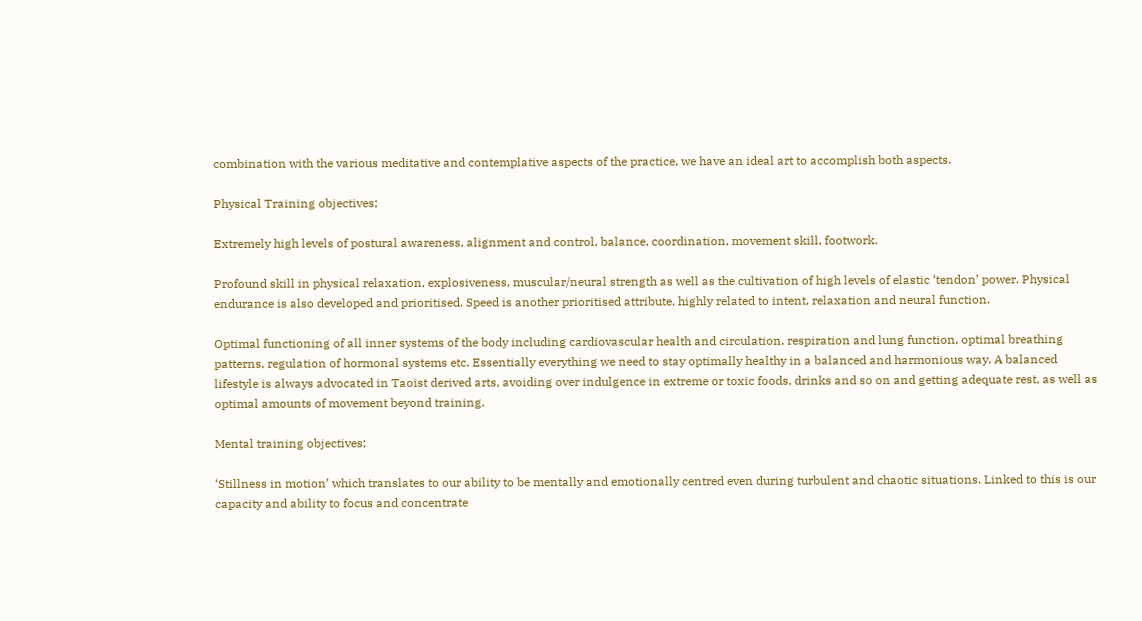combination with the various meditative and contemplative aspects of the practice, we have an ideal art to accomplish both aspects.

Physical Training objectives;

Extremely high levels of postural awareness, alignment and control, balance, coordination, movement skill, footwork.

Profound skill in physical relaxation, explosiveness, muscular/neural strength as well as the cultivation of high levels of elastic ‘tendon’ power. Physical endurance is also developed and prioritised. Speed is another prioritised attribute, highly related to intent, relaxation and neural function.

Optimal functioning of all inner systems of the body including cardiovascular health and circulation, respiration and lung function, optimal breathing patterns, regulation of hormonal systems etc. Essentially everything we need to stay optimally healthy in a balanced and harmonious way. A balanced lifestyle is always advocated in Taoist derived arts, avoiding over indulgence in extreme or toxic foods, drinks and so on and getting adequate rest, as well as optimal amounts of movement beyond training.

Mental training objectives;

‘Stillness in motion’ which translates to our ability to be mentally and emotionally centred even during turbulent and chaotic situations. Linked to this is our capacity and ability to focus and concentrate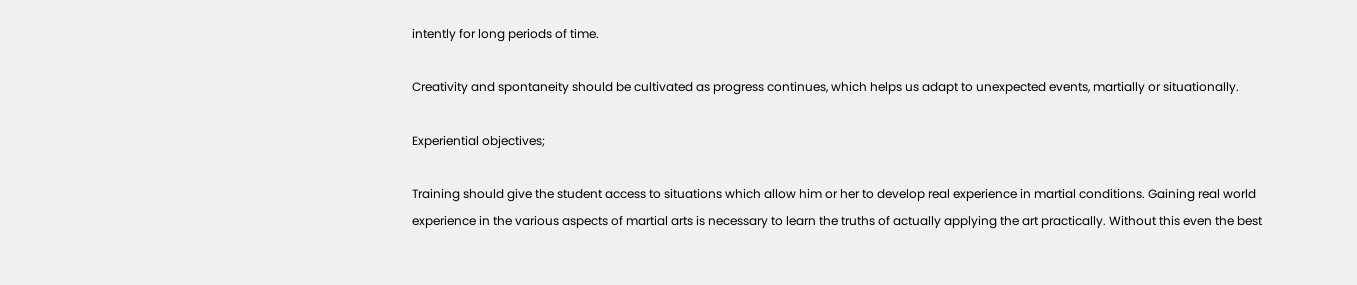intently for long periods of time.

Creativity and spontaneity should be cultivated as progress continues, which helps us adapt to unexpected events, martially or situationally.

Experiential objectives;

Training should give the student access to situations which allow him or her to develop real experience in martial conditions. Gaining real world experience in the various aspects of martial arts is necessary to learn the truths of actually applying the art practically. Without this even the best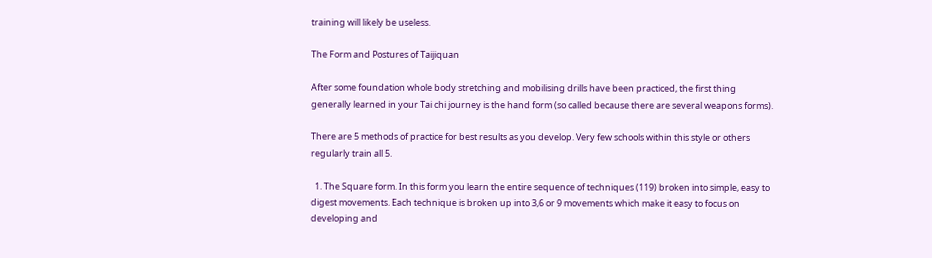training will likely be useless.

The Form and Postures of Taijiquan

After some foundation whole body stretching and mobilising drills have been practiced, the first thing generally learned in your Tai chi journey is the hand form (so called because there are several weapons forms).

There are 5 methods of practice for best results as you develop. Very few schools within this style or others regularly train all 5.

  1. The Square form. In this form you learn the entire sequence of techniques (119) broken into simple, easy to digest movements. Each technique is broken up into 3,6 or 9 movements which make it easy to focus on developing and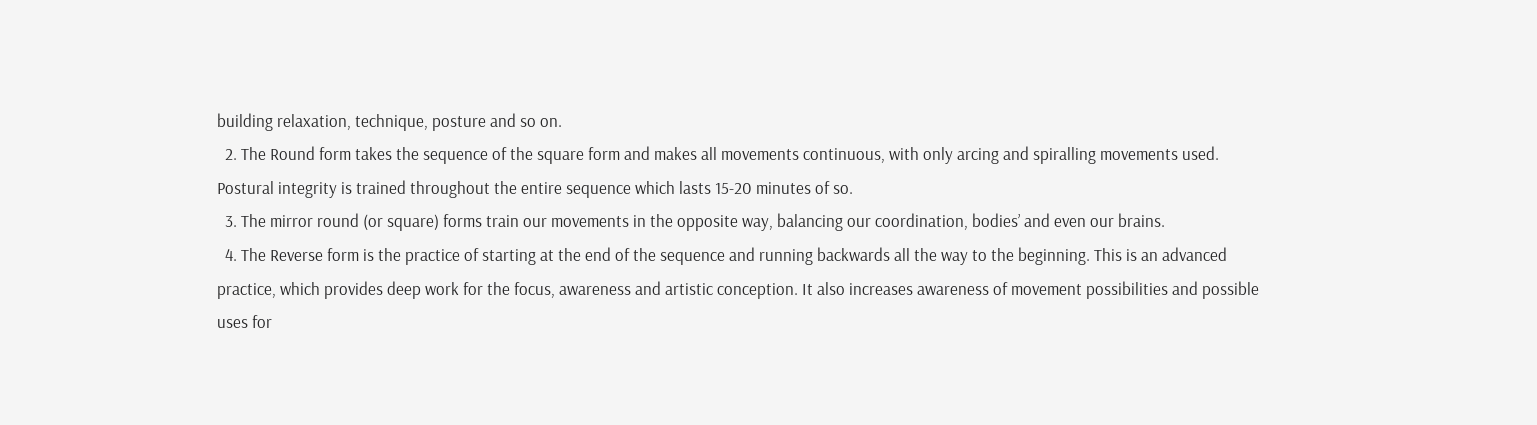building relaxation, technique, posture and so on.
  2. The Round form takes the sequence of the square form and makes all movements continuous, with only arcing and spiralling movements used. Postural integrity is trained throughout the entire sequence which lasts 15-20 minutes of so.
  3. The mirror round (or square) forms train our movements in the opposite way, balancing our coordination, bodies’ and even our brains.
  4. The Reverse form is the practice of starting at the end of the sequence and running backwards all the way to the beginning. This is an advanced practice, which provides deep work for the focus, awareness and artistic conception. It also increases awareness of movement possibilities and possible uses for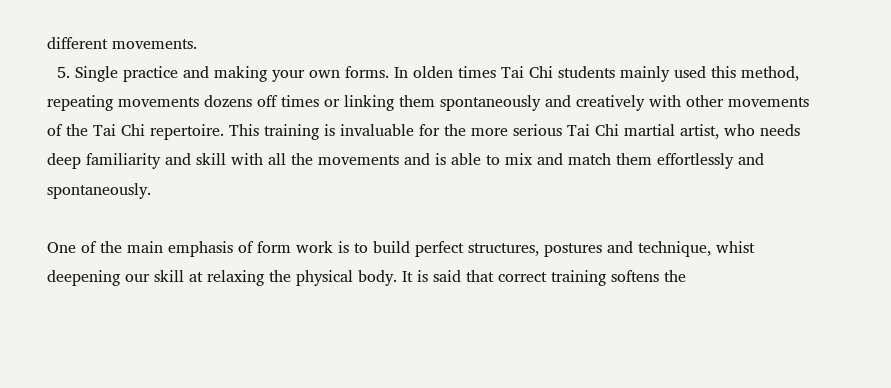different movements.
  5. Single practice and making your own forms. In olden times Tai Chi students mainly used this method, repeating movements dozens off times or linking them spontaneously and creatively with other movements of the Tai Chi repertoire. This training is invaluable for the more serious Tai Chi martial artist, who needs deep familiarity and skill with all the movements and is able to mix and match them effortlessly and spontaneously.

One of the main emphasis of form work is to build perfect structures, postures and technique, whist deepening our skill at relaxing the physical body. It is said that correct training softens the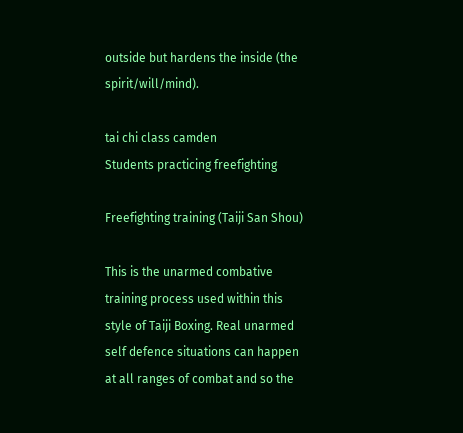outside but hardens the inside (the spirit/will/mind).

tai chi class camden
Students practicing freefighting

Freefighting training (Taiji San Shou)

This is the unarmed combative training process used within this style of Taiji Boxing. Real unarmed self defence situations can happen at all ranges of combat and so the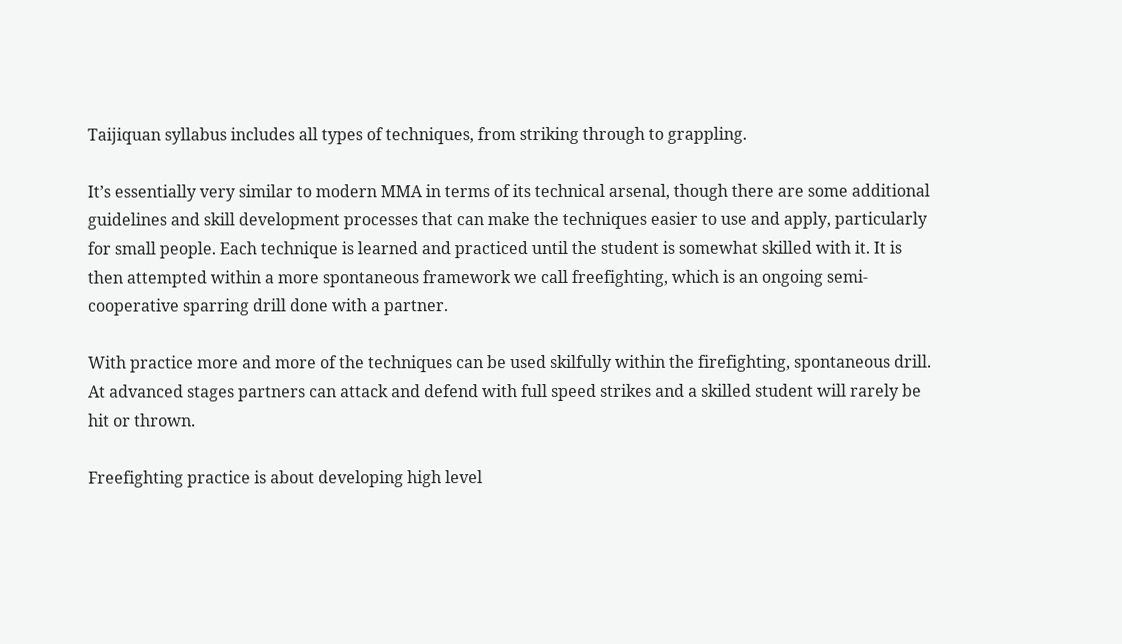Taijiquan syllabus includes all types of techniques, from striking through to grappling.

It’s essentially very similar to modern MMA in terms of its technical arsenal, though there are some additional guidelines and skill development processes that can make the techniques easier to use and apply, particularly for small people. Each technique is learned and practiced until the student is somewhat skilled with it. It is then attempted within a more spontaneous framework we call freefighting, which is an ongoing semi-cooperative sparring drill done with a partner.

With practice more and more of the techniques can be used skilfully within the firefighting, spontaneous drill. At advanced stages partners can attack and defend with full speed strikes and a skilled student will rarely be hit or thrown.

Freefighting practice is about developing high level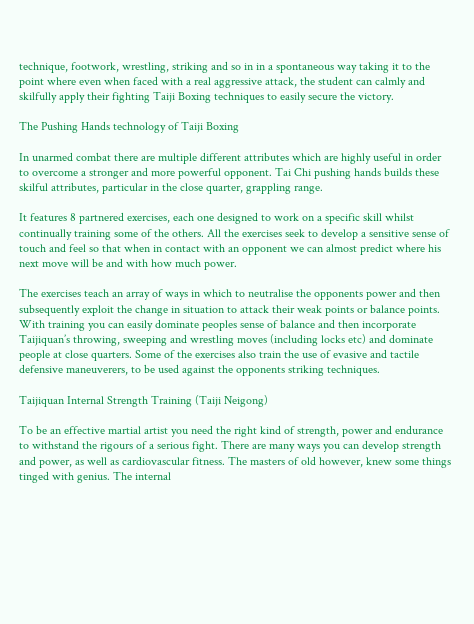technique, footwork, wrestling, striking and so in in a spontaneous way taking it to the point where even when faced with a real aggressive attack, the student can calmly and skilfully apply their fighting Taiji Boxing techniques to easily secure the victory.

The Pushing Hands technology of Taiji Boxing

In unarmed combat there are multiple different attributes which are highly useful in order to overcome a stronger and more powerful opponent. Tai Chi pushing hands builds these skilful attributes, particular in the close quarter, grappling range.

It features 8 partnered exercises, each one designed to work on a specific skill whilst continually training some of the others. All the exercises seek to develop a sensitive sense of touch and feel so that when in contact with an opponent we can almost predict where his next move will be and with how much power.

The exercises teach an array of ways in which to neutralise the opponents power and then subsequently exploit the change in situation to attack their weak points or balance points. With training you can easily dominate peoples sense of balance and then incorporate Taijiquan’s throwing, sweeping and wrestling moves (including locks etc) and dominate people at close quarters. Some of the exercises also train the use of evasive and tactile defensive maneuverers, to be used against the opponents striking techniques.

Taijiquan Internal Strength Training (Taiji Neigong)

To be an effective martial artist you need the right kind of strength, power and endurance to withstand the rigours of a serious fight. There are many ways you can develop strength and power, as well as cardiovascular fitness. The masters of old however, knew some things tinged with genius. The internal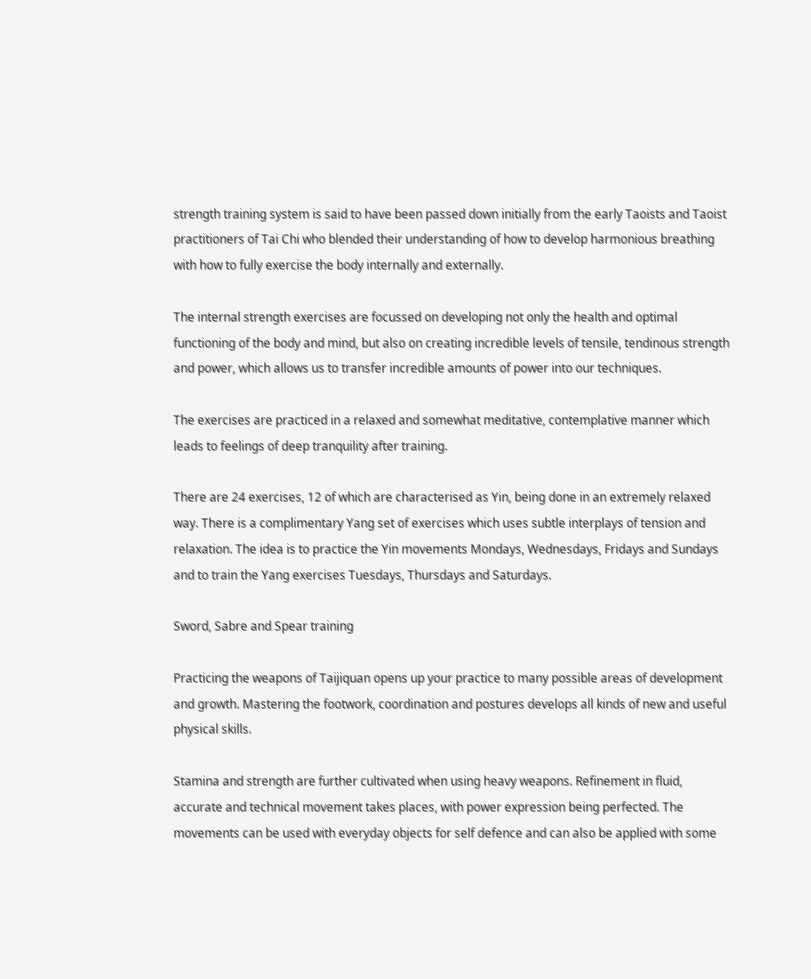strength training system is said to have been passed down initially from the early Taoists and Taoist practitioners of Tai Chi who blended their understanding of how to develop harmonious breathing with how to fully exercise the body internally and externally.

The internal strength exercises are focussed on developing not only the health and optimal functioning of the body and mind, but also on creating incredible levels of tensile, tendinous strength and power, which allows us to transfer incredible amounts of power into our techniques.

The exercises are practiced in a relaxed and somewhat meditative, contemplative manner which leads to feelings of deep tranquility after training.

There are 24 exercises, 12 of which are characterised as Yin, being done in an extremely relaxed way. There is a complimentary Yang set of exercises which uses subtle interplays of tension and relaxation. The idea is to practice the Yin movements Mondays, Wednesdays, Fridays and Sundays and to train the Yang exercises Tuesdays, Thursdays and Saturdays.

Sword, Sabre and Spear training

Practicing the weapons of Taijiquan opens up your practice to many possible areas of development and growth. Mastering the footwork, coordination and postures develops all kinds of new and useful physical skills.

Stamina and strength are further cultivated when using heavy weapons. Refinement in fluid, accurate and technical movement takes places, with power expression being perfected. The movements can be used with everyday objects for self defence and can also be applied with some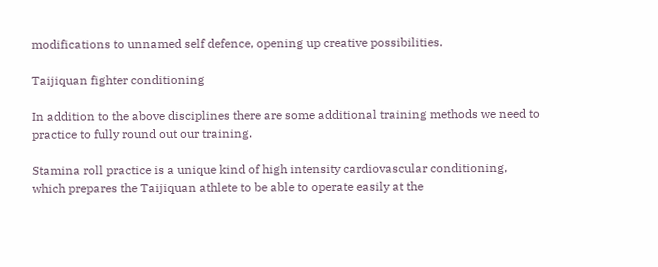modifications to unnamed self defence, opening up creative possibilities.

Taijiquan fighter conditioning

In addition to the above disciplines there are some additional training methods we need to practice to fully round out our training.

Stamina roll practice is a unique kind of high intensity cardiovascular conditioning, which prepares the Taijiquan athlete to be able to operate easily at the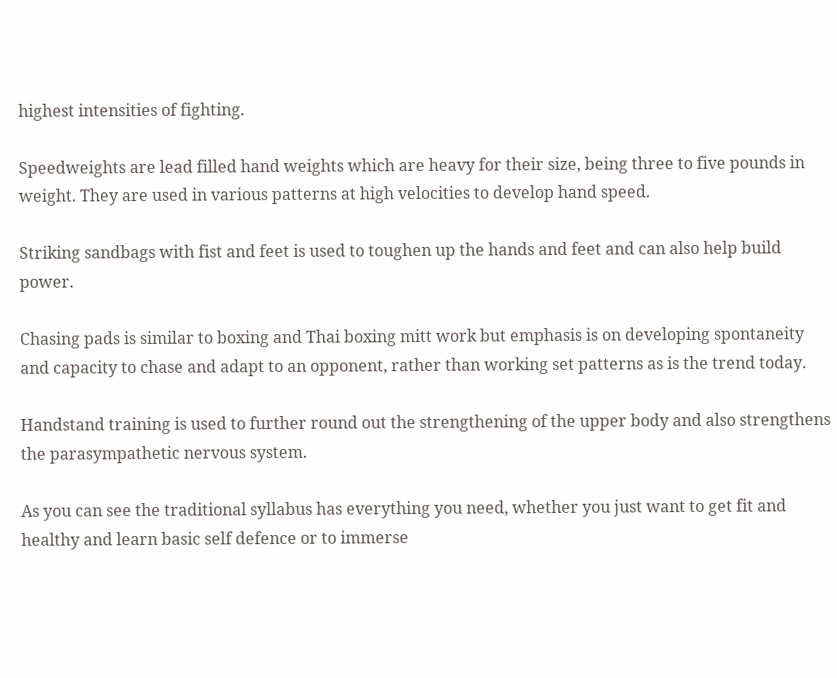highest intensities of fighting.

Speedweights are lead filled hand weights which are heavy for their size, being three to five pounds in weight. They are used in various patterns at high velocities to develop hand speed.

Striking sandbags with fist and feet is used to toughen up the hands and feet and can also help build power.

Chasing pads is similar to boxing and Thai boxing mitt work but emphasis is on developing spontaneity and capacity to chase and adapt to an opponent, rather than working set patterns as is the trend today.

Handstand training is used to further round out the strengthening of the upper body and also strengthens the parasympathetic nervous system.

As you can see the traditional syllabus has everything you need, whether you just want to get fit and healthy and learn basic self defence or to immerse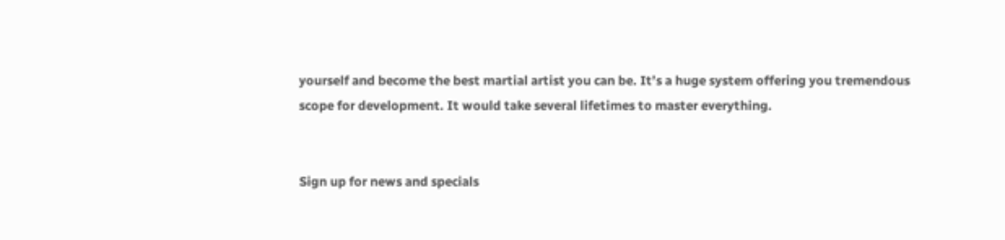yourself and become the best martial artist you can be. It’s a huge system offering you tremendous scope for development. It would take several lifetimes to master everything.


Sign up for news and specials